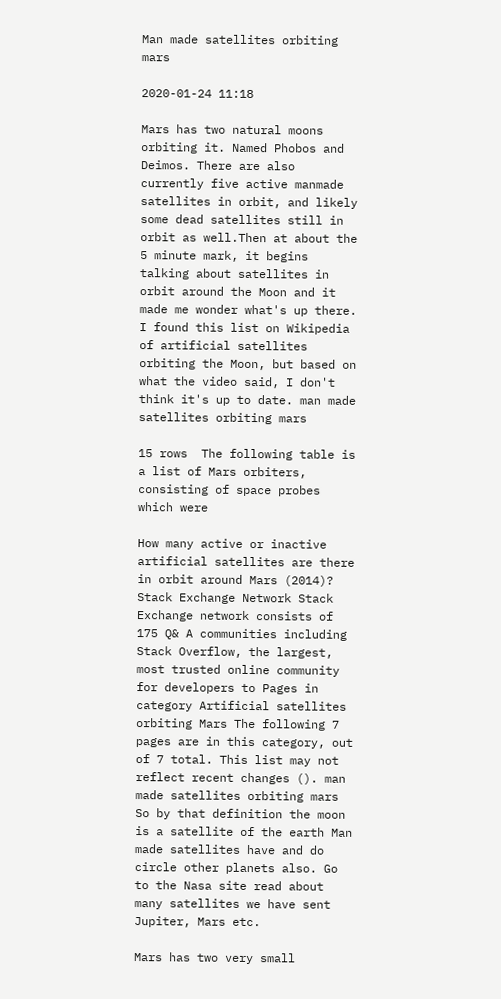Man made satellites orbiting mars

2020-01-24 11:18

Mars has two natural moons orbiting it. Named Phobos and Deimos. There are also currently five active manmade satellites in orbit, and likely some dead satellites still in orbit as well.Then at about the 5 minute mark, it begins talking about satellites in orbit around the Moon and it made me wonder what's up there. I found this list on Wikipedia of artificial satellites orbiting the Moon, but based on what the video said, I don't think it's up to date. man made satellites orbiting mars

15 rows  The following table is a list of Mars orbiters, consisting of space probes which were

How many active or inactive artificial satellites are there in orbit around Mars (2014)? Stack Exchange Network Stack Exchange network consists of 175 Q& A communities including Stack Overflow, the largest, most trusted online community for developers to Pages in category Artificial satellites orbiting Mars The following 7 pages are in this category, out of 7 total. This list may not reflect recent changes (). man made satellites orbiting mars So by that definition the moon is a satellite of the earth Man made satellites have and do circle other planets also. Go to the Nasa site read about many satellites we have sent Jupiter, Mars etc.

Mars has two very small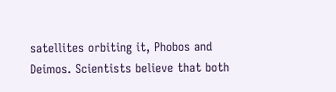satellites orbiting it, Phobos and Deimos. Scientists believe that both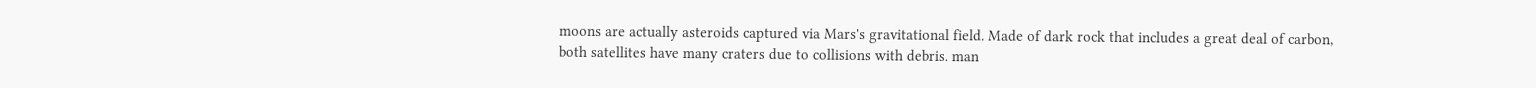moons are actually asteroids captured via Mars's gravitational field. Made of dark rock that includes a great deal of carbon, both satellites have many craters due to collisions with debris. man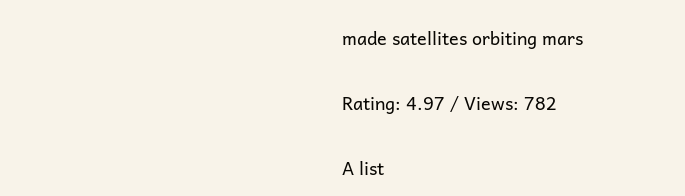made satellites orbiting mars

Rating: 4.97 / Views: 782

A list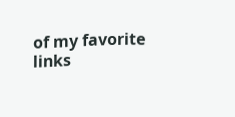of my favorite links